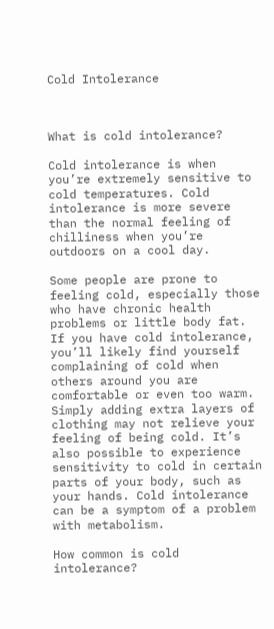Cold Intolerance



What is cold intolerance?

Cold intolerance is when you’re extremely sensitive to cold temperatures. Cold intolerance is more severe than the normal feeling of chilliness when you’re outdoors on a cool day.

Some people are prone to feeling cold, especially those who have chronic health problems or little body fat. If you have cold intolerance, you’ll likely find yourself complaining of cold when others around you are comfortable or even too warm. Simply adding extra layers of clothing may not relieve your feeling of being cold. It’s also possible to experience sensitivity to cold in certain parts of your body, such as your hands. Cold intolerance can be a symptom of a problem with metabolism.

How common is cold intolerance?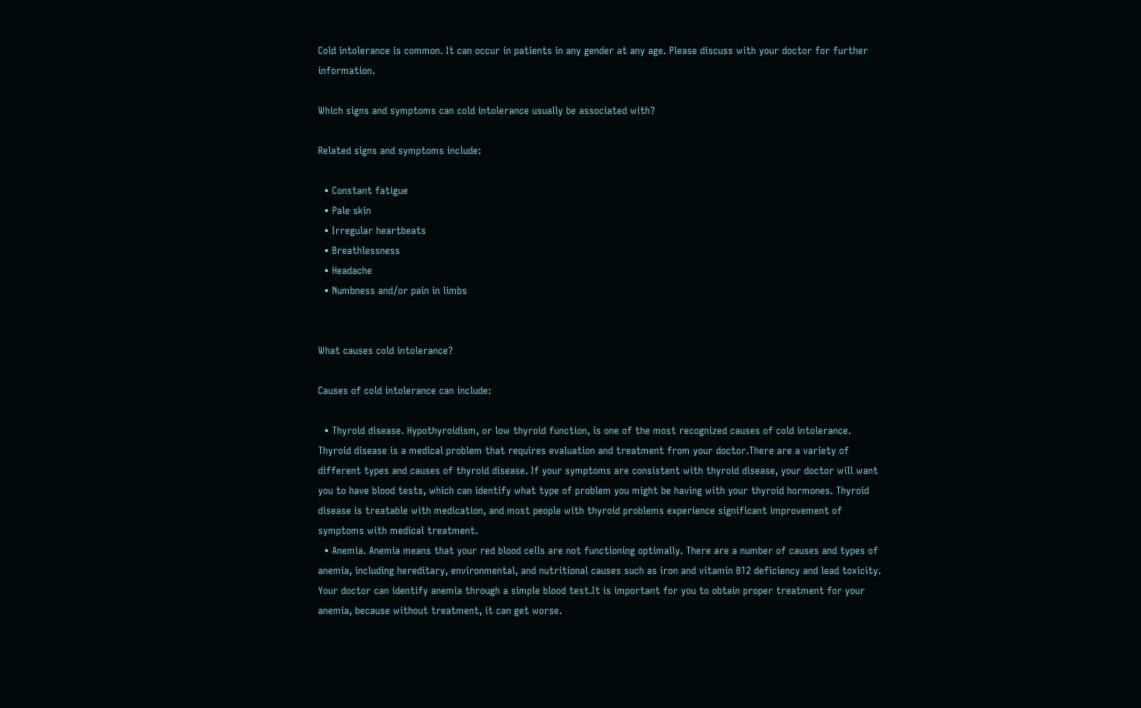Cold intolerance is common. It can occur in patients in any gender at any age. Please discuss with your doctor for further information.

Which signs and symptoms can cold intolerance usually be associated with?

Related signs and symptoms include:

  • Constant fatigue
  • Pale skin
  • Irregular heartbeats
  • Breathlessness
  • Headache
  • Numbness and/or pain in limbs


What causes cold intolerance?

Causes of cold intolerance can include:

  • Thyroid disease. Hypothyroidism, or low thyroid function, is one of the most recognized causes of cold intolerance. Thyroid disease is a medical problem that requires evaluation and treatment from your doctor.There are a variety of different types and causes of thyroid disease. If your symptoms are consistent with thyroid disease, your doctor will want you to have blood tests, which can identify what type of problem you might be having with your thyroid hormones. Thyroid disease is treatable with medication, and most people with thyroid problems experience significant improvement of symptoms with medical treatment.
  • Anemia. Anemia means that your red blood cells are not functioning optimally. There are a number of causes and types of anemia, including hereditary, environmental, and nutritional causes such as iron and vitamin B12 deficiency and lead toxicity. Your doctor can identify anemia through a simple blood test.It is important for you to obtain proper treatment for your anemia, because without treatment, it can get worse.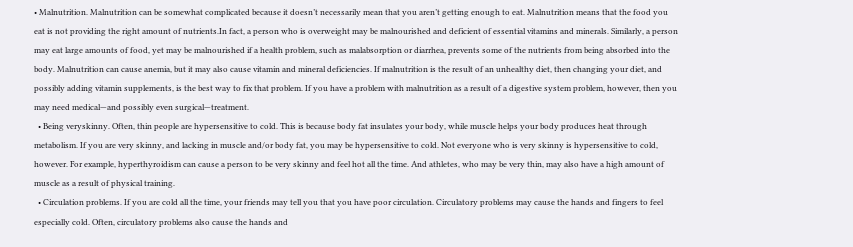• Malnutrition. Malnutrition can be somewhat complicated because it doesn’t necessarily mean that you aren’t getting enough to eat. Malnutrition means that the food you eat is not providing the right amount of nutrients.In fact, a person who is overweight may be malnourished and deficient of essential vitamins and minerals. Similarly, a person may eat large amounts of food, yet may be malnourished if a health problem, such as malabsorption or diarrhea, prevents some of the nutrients from being absorbed into the body. Malnutrition can cause anemia, but it may also cause vitamin and mineral deficiencies. If malnutrition is the result of an unhealthy diet, then changing your diet, and possibly adding vitamin supplements, is the best way to fix that problem. If you have a problem with malnutrition as a result of a digestive system problem, however, then you may need medical—and possibly even surgical—treatment.
  • Being veryskinny. Often, thin people are hypersensitive to cold. This is because body fat insulates your body, while muscle helps your body produces heat through metabolism. If you are very skinny, and lacking in muscle and/or body fat, you may be hypersensitive to cold. Not everyone who is very skinny is hypersensitive to cold, however. For example, hyperthyroidism can cause a person to be very skinny and feel hot all the time. And athletes, who may be very thin, may also have a high amount of muscle as a result of physical training.
  • Circulation problems. If you are cold all the time, your friends may tell you that you have poor circulation. Circulatory problems may cause the hands and fingers to feel especially cold. Often, circulatory problems also cause the hands and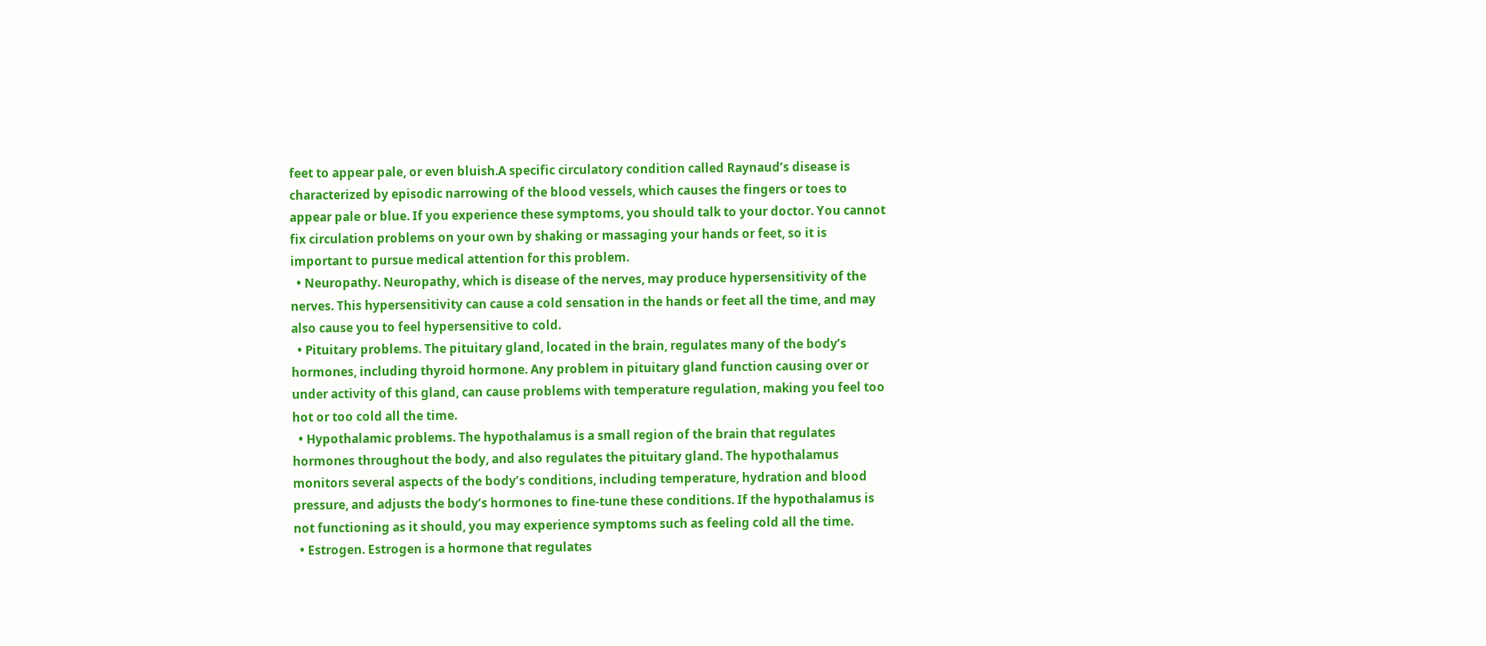feet to appear pale, or even bluish.A specific circulatory condition called Raynaud’s disease is characterized by episodic narrowing of the blood vessels, which causes the fingers or toes to appear pale or blue. If you experience these symptoms, you should talk to your doctor. You cannot fix circulation problems on your own by shaking or massaging your hands or feet, so it is important to pursue medical attention for this problem.
  • Neuropathy. Neuropathy, which is disease of the nerves, may produce hypersensitivity of the nerves. This hypersensitivity can cause a cold sensation in the hands or feet all the time, and may also cause you to feel hypersensitive to cold.
  • Pituitary problems. The pituitary gland, located in the brain, regulates many of the body’s hormones, including thyroid hormone. Any problem in pituitary gland function causing over or under activity of this gland, can cause problems with temperature regulation, making you feel too hot or too cold all the time.
  • Hypothalamic problems. The hypothalamus is a small region of the brain that regulates hormones throughout the body, and also regulates the pituitary gland. The hypothalamus monitors several aspects of the body’s conditions, including temperature, hydration and blood pressure, and adjusts the body’s hormones to fine-tune these conditions. If the hypothalamus is not functioning as it should, you may experience symptoms such as feeling cold all the time.
  • Estrogen. Estrogen is a hormone that regulates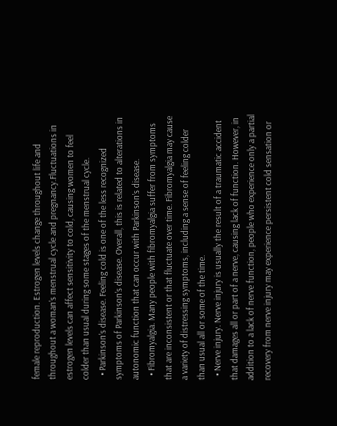female reproduction. Estrogen levels change throughout life and throughout a woman’s menstrual cycle and pregnancy.Fluctuations in estrogen levels can affect sensitivity to cold, causing women to feel colder than usual during some stages of the menstrual cycle.
  • Parkinson’s disease. Feeling cold is one of the less recognized symptoms of Parkinson’s disease. Overall, this is related to alterations in autonomic function that can occur with Parkinson’s disease.
  • Fibromyalgia. Many people with fibromyalgia suffer from symptoms that are inconsistent or that fluctuate over time. Fibromyalgia may cause a variety of distressing symptoms, including a sense of feeling colder than usual all or some of the time.
  • Nerve injury. Nerve injury is usually the result of a traumatic accident that damages all or part of a nerve, causing lack of function. However, in addition to a lack of nerve function, people who experience only a partial recovery from nerve injury may experience persistent cold sensation or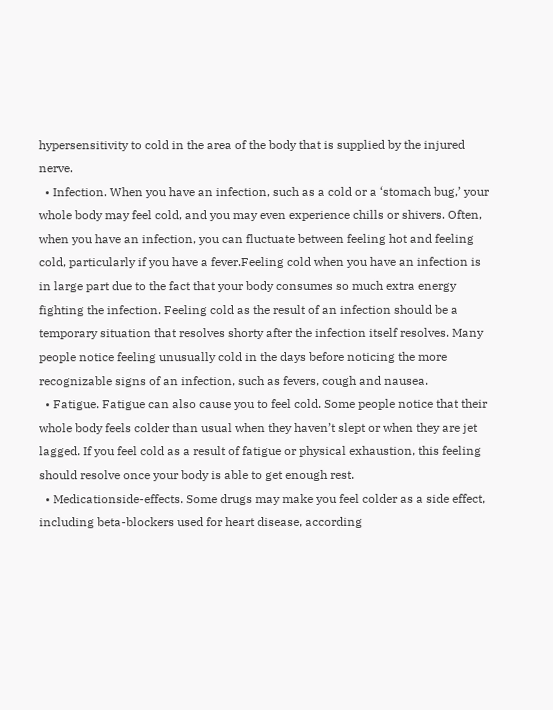hypersensitivity to cold in the area of the body that is supplied by the injured nerve.
  • Infection. When you have an infection, such as a cold or a ‘stomach bug,’ your whole body may feel cold, and you may even experience chills or shivers. Often, when you have an infection, you can fluctuate between feeling hot and feeling cold, particularly if you have a fever.Feeling cold when you have an infection is in large part due to the fact that your body consumes so much extra energy fighting the infection. Feeling cold as the result of an infection should be a temporary situation that resolves shorty after the infection itself resolves. Many people notice feeling unusually cold in the days before noticing the more recognizable signs of an infection, such as fevers, cough and nausea.
  • Fatigue. Fatigue can also cause you to feel cold. Some people notice that their whole body feels colder than usual when they haven’t slept or when they are jet lagged. If you feel cold as a result of fatigue or physical exhaustion, this feeling should resolve once your body is able to get enough rest.
  • Medicationside-effects. Some drugs may make you feel colder as a side effect, including beta-blockers used for heart disease, according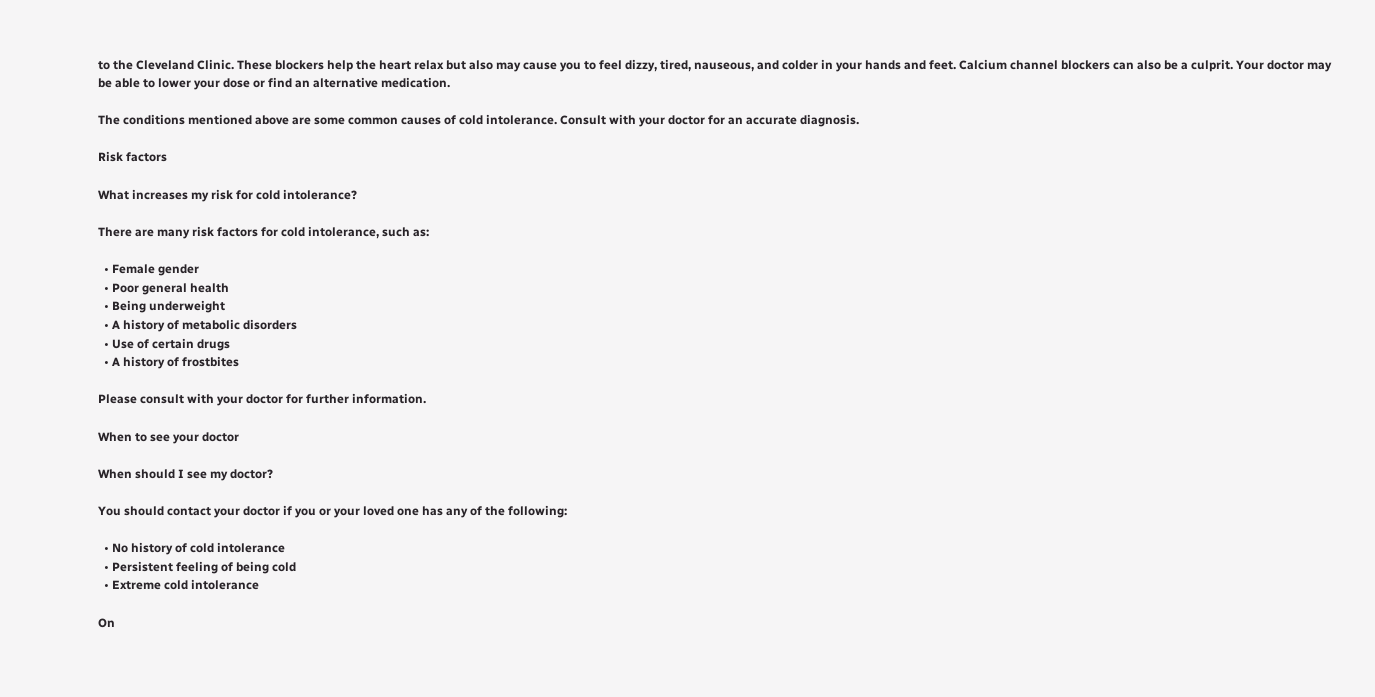to the Cleveland Clinic. These blockers help the heart relax but also may cause you to feel dizzy, tired, nauseous, and colder in your hands and feet. Calcium channel blockers can also be a culprit. Your doctor may be able to lower your dose or find an alternative medication.

The conditions mentioned above are some common causes of cold intolerance. Consult with your doctor for an accurate diagnosis.

Risk factors

What increases my risk for cold intolerance?

There are many risk factors for cold intolerance, such as:

  • Female gender
  • Poor general health
  • Being underweight
  • A history of metabolic disorders
  • Use of certain drugs
  • A history of frostbites

Please consult with your doctor for further information.

When to see your doctor

When should I see my doctor?

You should contact your doctor if you or your loved one has any of the following:

  • No history of cold intolerance
  • Persistent feeling of being cold
  • Extreme cold intolerance

On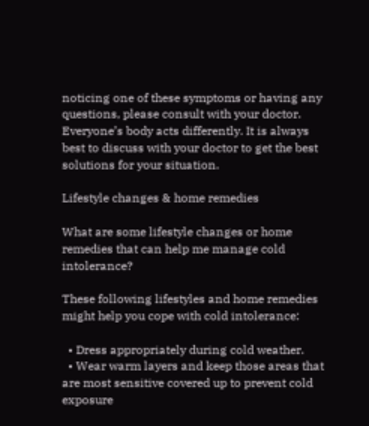noticing one of these symptoms or having any questions, please consult with your doctor. Everyone’s body acts differently. It is always best to discuss with your doctor to get the best solutions for your situation.

Lifestyle changes & home remedies

What are some lifestyle changes or home remedies that can help me manage cold intolerance?

These following lifestyles and home remedies might help you cope with cold intolerance:

  • Dress appropriately during cold weather.
  • Wear warm layers and keep those areas that are most sensitive covered up to prevent cold exposure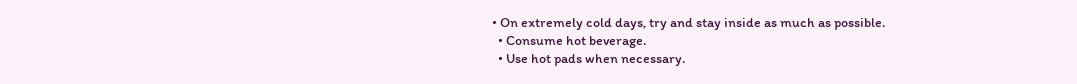• On extremely cold days, try and stay inside as much as possible.
  • Consume hot beverage.
  • Use hot pads when necessary.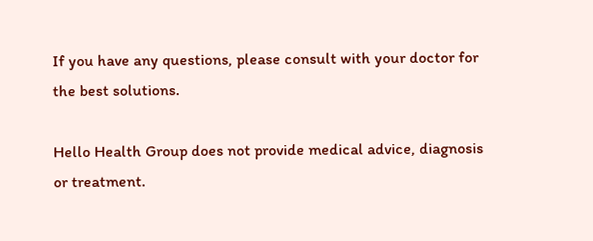If you have any questions, please consult with your doctor for the best solutions.

Hello Health Group does not provide medical advice, diagnosis or treatment.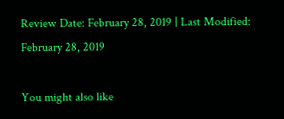Review Date: February 28, 2019 | Last Modified: February 28, 2019

You might also like